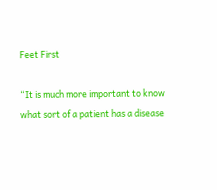Feet First

“It is much more important to know what sort of a patient has a disease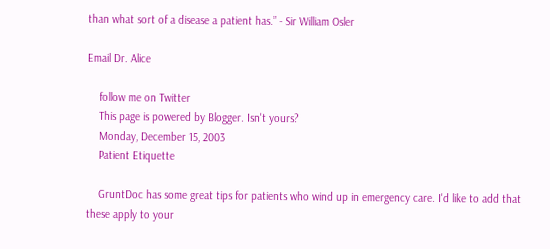than what sort of a disease a patient has.” - Sir William Osler

Email Dr. Alice

    follow me on Twitter
    This page is powered by Blogger. Isn't yours?
    Monday, December 15, 2003
    Patient Etiquette

    GruntDoc has some great tips for patients who wind up in emergency care. I'd like to add that these apply to your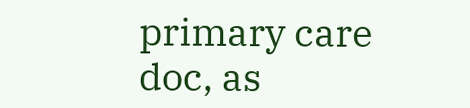primary care doc, as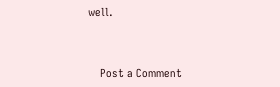well.



    Post a Comment